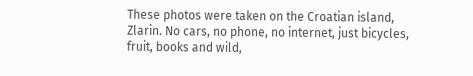These photos were taken on the Croatian island, Zlarin. No cars, no phone, no internet, just bicycles, fruit, books and wild,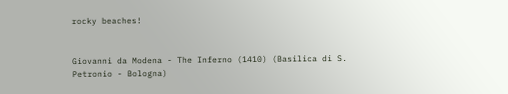rocky beaches!


Giovanni da Modena - The Inferno (1410) (Basilica di S. Petronio - Bologna)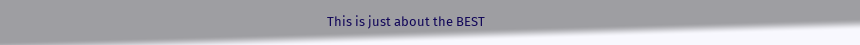This is just about the BEST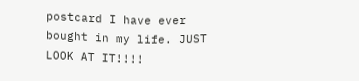postcard I have ever bought in my life. JUST LOOK AT IT!!!!